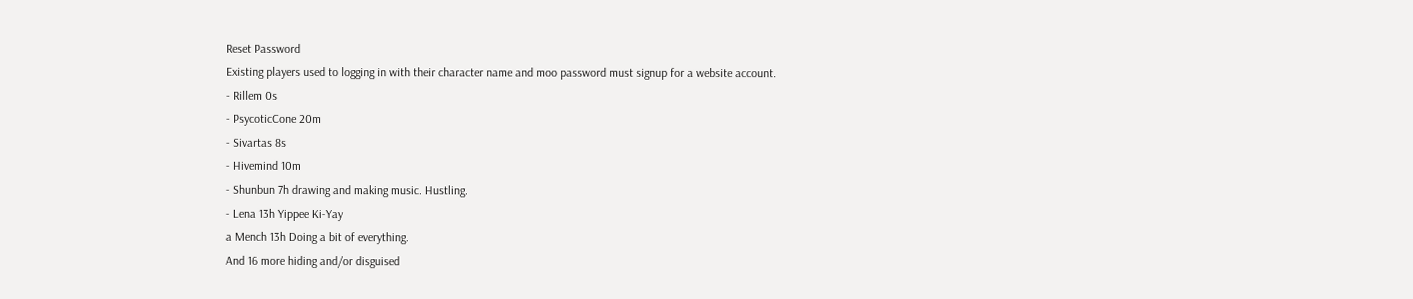Reset Password
Existing players used to logging in with their character name and moo password must signup for a website account.
- Rillem 0s
- PsycoticCone 20m
- Sivartas 8s
- Hivemind 10m
- Shunbun 7h drawing and making music. Hustling.
- Lena 13h Yippee Ki-Yay
a Mench 13h Doing a bit of everything.
And 16 more hiding and/or disguised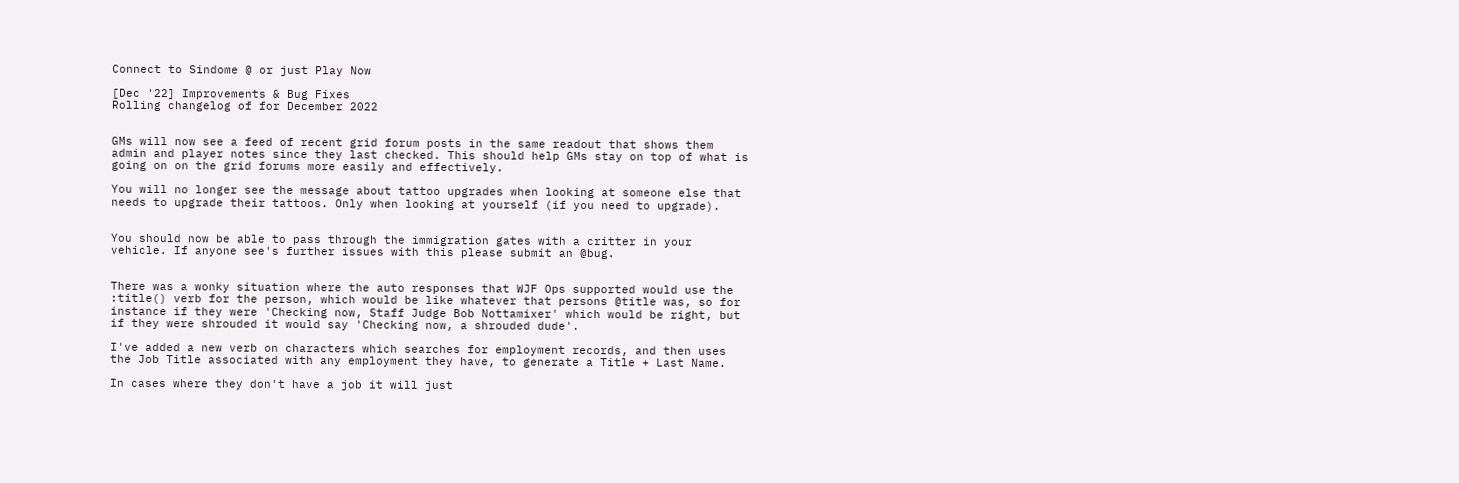Connect to Sindome @ or just Play Now

[Dec '22] Improvements & Bug Fixes
Rolling changelog of for December 2022


GMs will now see a feed of recent grid forum posts in the same readout that shows them admin and player notes since they last checked. This should help GMs stay on top of what is going on on the grid forums more easily and effectively.

You will no longer see the message about tattoo upgrades when looking at someone else that needs to upgrade their tattoos. Only when looking at yourself (if you need to upgrade).


You should now be able to pass through the immigration gates with a critter in your vehicle. If anyone see's further issues with this please submit an @bug.


There was a wonky situation where the auto responses that WJF Ops supported would use the :title() verb for the person, which would be like whatever that persons @title was, so for instance if they were 'Checking now, Staff Judge Bob Nottamixer' which would be right, but if they were shrouded it would say 'Checking now, a shrouded dude'.

I've added a new verb on characters which searches for employment records, and then uses the Job Title associated with any employment they have, to generate a Title + Last Name.

In cases where they don't have a job it will just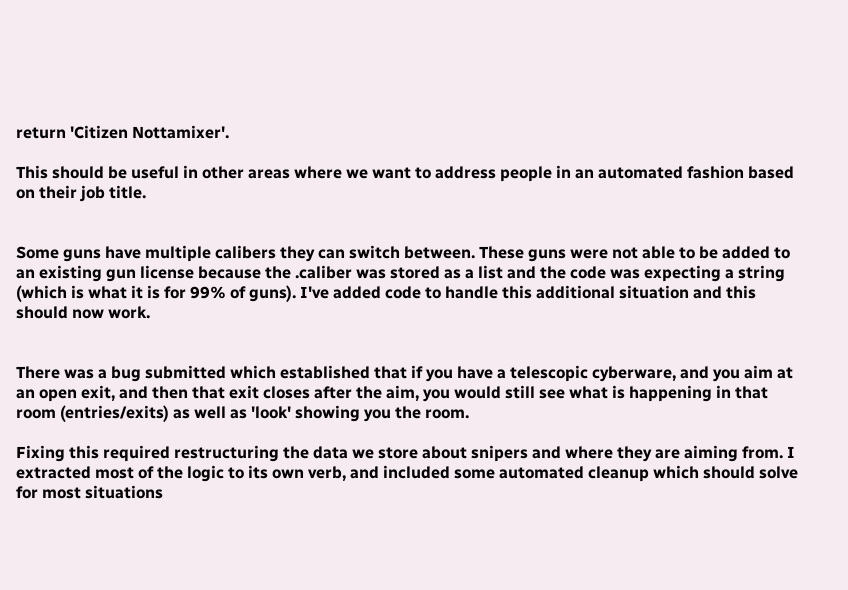return 'Citizen Nottamixer'.

This should be useful in other areas where we want to address people in an automated fashion based on their job title.


Some guns have multiple calibers they can switch between. These guns were not able to be added to an existing gun license because the .caliber was stored as a list and the code was expecting a string (which is what it is for 99% of guns). I've added code to handle this additional situation and this should now work.


There was a bug submitted which established that if you have a telescopic cyberware, and you aim at an open exit, and then that exit closes after the aim, you would still see what is happening in that room (entries/exits) as well as 'look' showing you the room.

Fixing this required restructuring the data we store about snipers and where they are aiming from. I extracted most of the logic to its own verb, and included some automated cleanup which should solve for most situations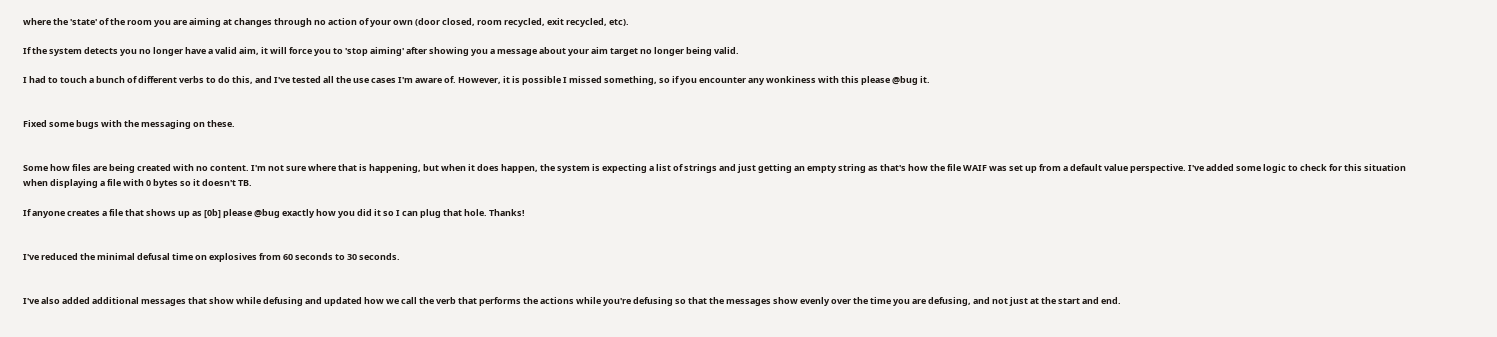where the 'state' of the room you are aiming at changes through no action of your own (door closed, room recycled, exit recycled, etc).

If the system detects you no longer have a valid aim, it will force you to 'stop aiming' after showing you a message about your aim target no longer being valid.

I had to touch a bunch of different verbs to do this, and I've tested all the use cases I'm aware of. However, it is possible I missed something, so if you encounter any wonkiness with this please @bug it.


Fixed some bugs with the messaging on these.


Some how files are being created with no content. I'm not sure where that is happening, but when it does happen, the system is expecting a list of strings and just getting an empty string as that's how the file WAIF was set up from a default value perspective. I've added some logic to check for this situation when displaying a file with 0 bytes so it doesn't TB.

If anyone creates a file that shows up as [0b] please @bug exactly how you did it so I can plug that hole. Thanks!


I've reduced the minimal defusal time on explosives from 60 seconds to 30 seconds.


I've also added additional messages that show while defusing and updated how we call the verb that performs the actions while you're defusing so that the messages show evenly over the time you are defusing, and not just at the start and end.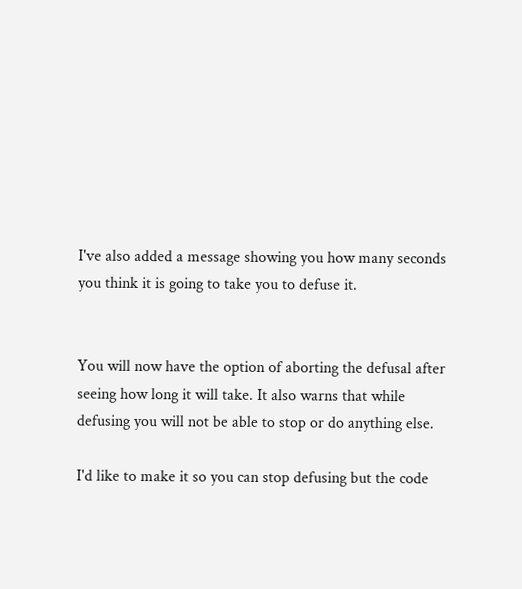I've also added a message showing you how many seconds you think it is going to take you to defuse it.


You will now have the option of aborting the defusal after seeing how long it will take. It also warns that while defusing you will not be able to stop or do anything else.

I'd like to make it so you can stop defusing but the code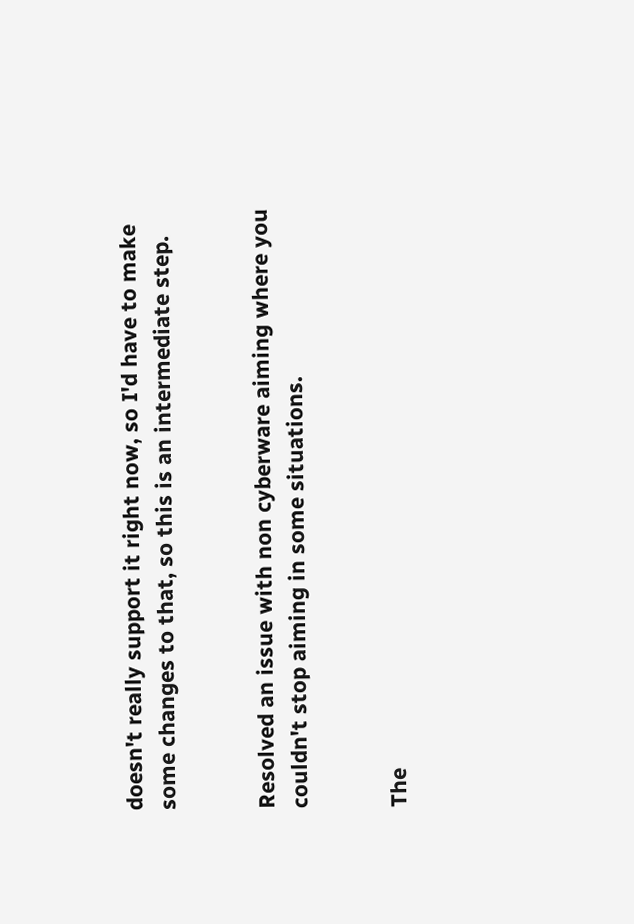doesn't really support it right now, so I'd have to make some changes to that, so this is an intermediate step.


Resolved an issue with non cyberware aiming where you couldn't stop aiming in some situations.


The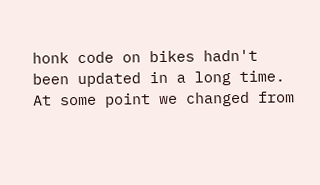honk code on bikes hadn't been updated in a long time. At some point we changed from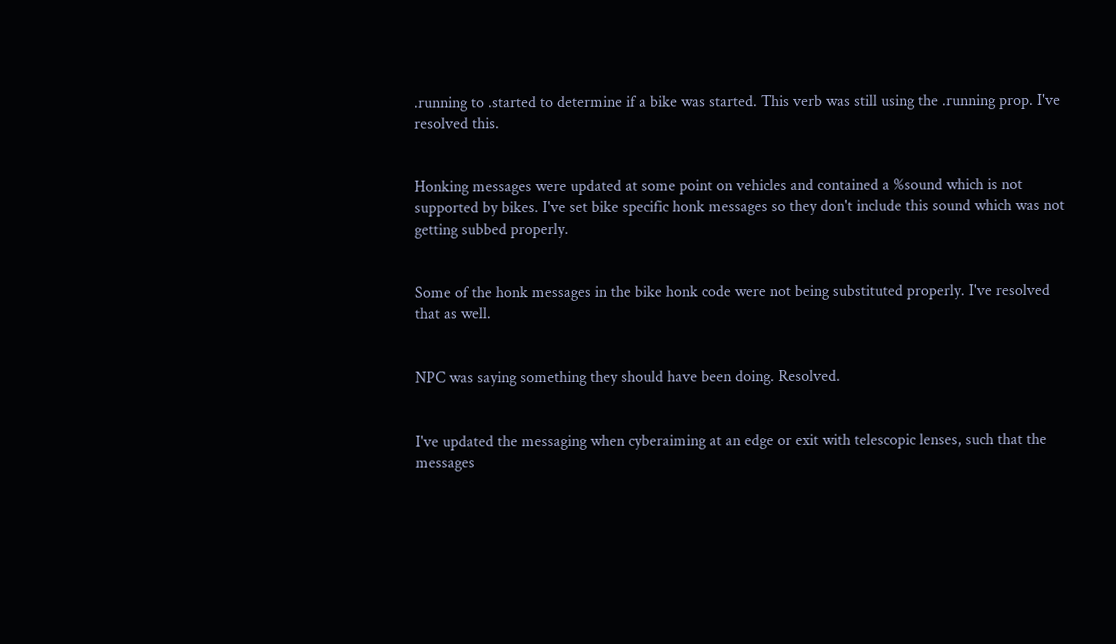.running to .started to determine if a bike was started. This verb was still using the .running prop. I've resolved this.


Honking messages were updated at some point on vehicles and contained a %sound which is not supported by bikes. I've set bike specific honk messages so they don't include this sound which was not getting subbed properly.


Some of the honk messages in the bike honk code were not being substituted properly. I've resolved that as well.


NPC was saying something they should have been doing. Resolved.


I've updated the messaging when cyberaiming at an edge or exit with telescopic lenses, such that the messages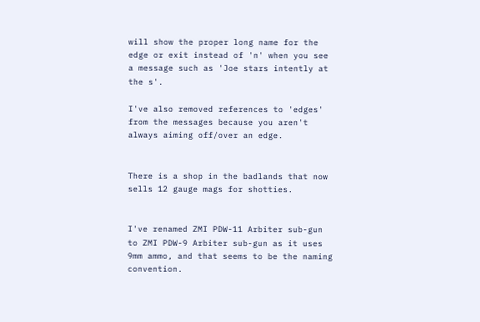will show the proper long name for the edge or exit instead of 'n' when you see a message such as 'Joe stars intently at the s'.

I've also removed references to 'edges' from the messages because you aren't always aiming off/over an edge.


There is a shop in the badlands that now sells 12 gauge mags for shotties.


I've renamed ZMI PDW-11 Arbiter sub-gun to ZMI PDW-9 Arbiter sub-gun as it uses 9mm ammo, and that seems to be the naming convention.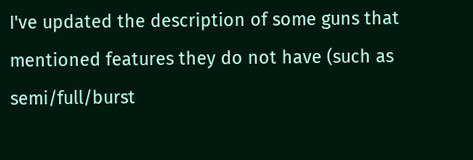I've updated the description of some guns that mentioned features they do not have (such as semi/full/burst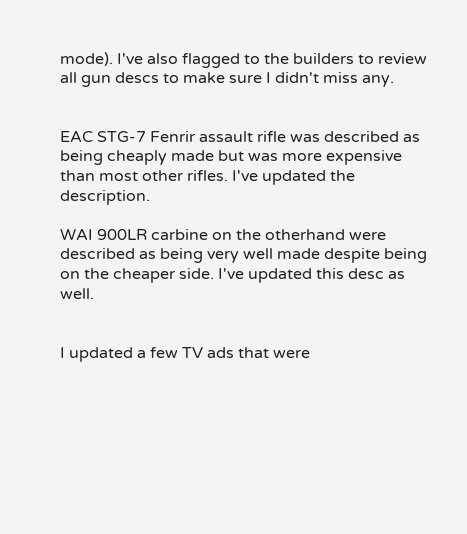mode). I've also flagged to the builders to review all gun descs to make sure I didn't miss any.


EAC STG-7 Fenrir assault rifle was described as being cheaply made but was more expensive than most other rifles. I've updated the description.

WAI 900LR carbine on the otherhand were described as being very well made despite being on the cheaper side. I've updated this desc as well.


I updated a few TV ads that were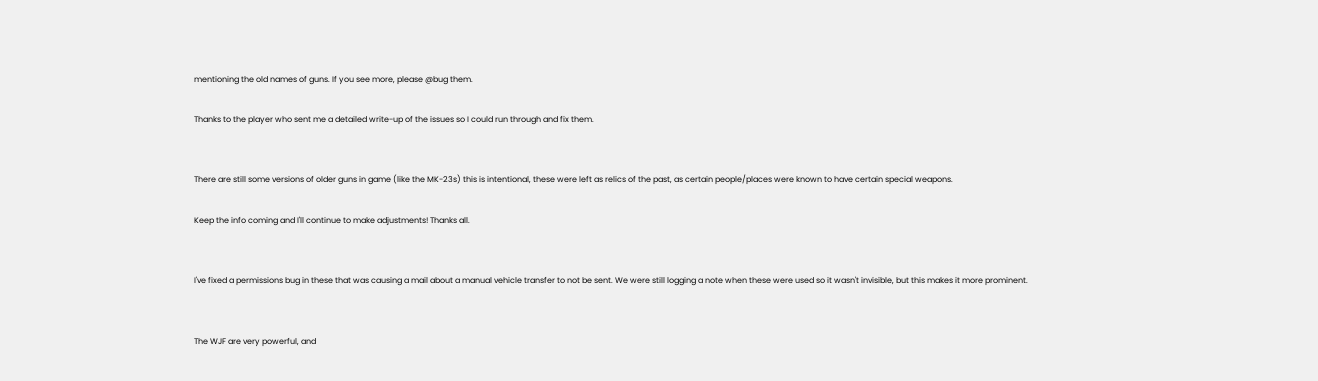mentioning the old names of guns. If you see more, please @bug them.

Thanks to the player who sent me a detailed write-up of the issues so I could run through and fix them.


There are still some versions of older guns in game (like the MK-23s) this is intentional, these were left as relics of the past, as certain people/places were known to have certain special weapons.

Keep the info coming and I'll continue to make adjustments! Thanks all.


I've fixed a permissions bug in these that was causing a mail about a manual vehicle transfer to not be sent. We were still logging a note when these were used so it wasn't invisible, but this makes it more prominent.


The WJF are very powerful, and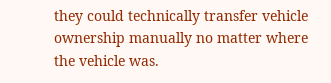they could technically transfer vehicle ownership manually no matter where the vehicle was.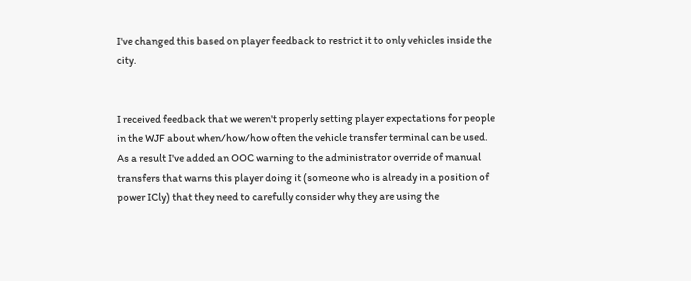I've changed this based on player feedback to restrict it to only vehicles inside the city.


I received feedback that we weren't properly setting player expectations for people in the WJF about when/how/how often the vehicle transfer terminal can be used. As a result I've added an OOC warning to the administrator override of manual transfers that warns this player doing it (someone who is already in a position of power ICly) that they need to carefully consider why they are using the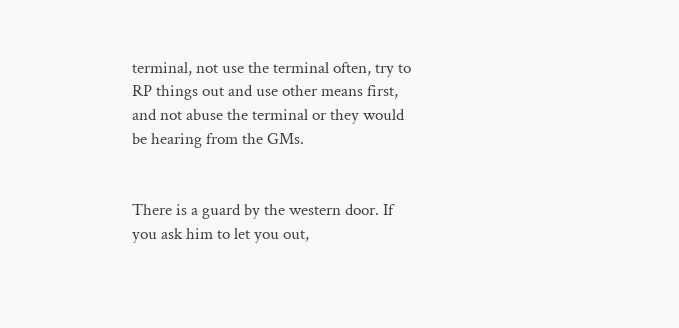terminal, not use the terminal often, try to RP things out and use other means first, and not abuse the terminal or they would be hearing from the GMs.


There is a guard by the western door. If you ask him to let you out,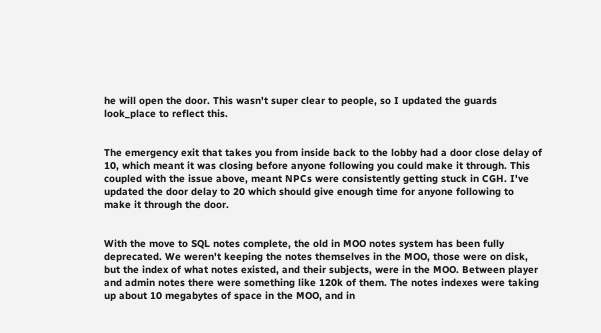he will open the door. This wasn't super clear to people, so I updated the guards look_place to reflect this.


The emergency exit that takes you from inside back to the lobby had a door close delay of 10, which meant it was closing before anyone following you could make it through. This coupled with the issue above, meant NPCs were consistently getting stuck in CGH. I've updated the door delay to 20 which should give enough time for anyone following to make it through the door.


With the move to SQL notes complete, the old in MOO notes system has been fully deprecated. We weren't keeping the notes themselves in the MOO, those were on disk, but the index of what notes existed, and their subjects, were in the MOO. Between player and admin notes there were something like 120k of them. The notes indexes were taking up about 10 megabytes of space in the MOO, and in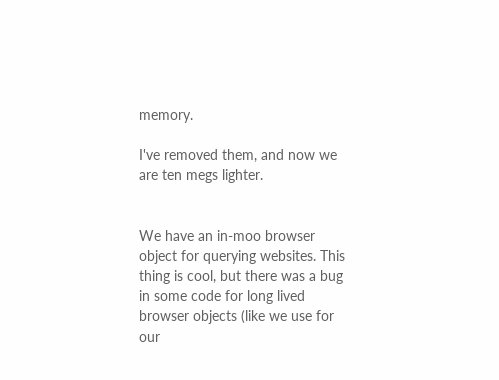memory.

I've removed them, and now we are ten megs lighter.


We have an in-moo browser object for querying websites. This thing is cool, but there was a bug in some code for long lived browser objects (like we use for our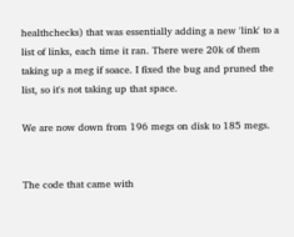healthchecks) that was essentially adding a new 'link' to a list of links, each time it ran. There were 20k of them taking up a meg if soace. I fixed the bug and pruned the list, so it's not taking up that space.

We are now down from 196 megs on disk to 185 megs.


The code that came with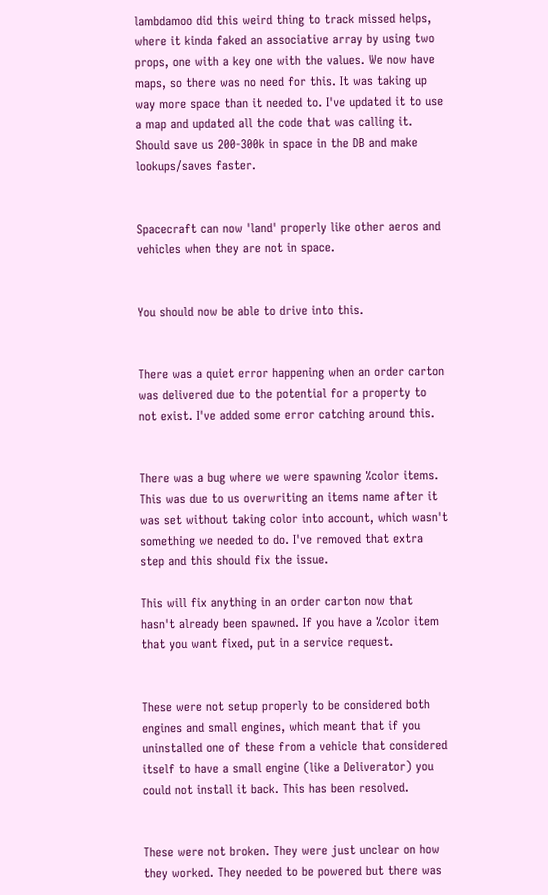lambdamoo did this weird thing to track missed helps, where it kinda faked an associative array by using two props, one with a key one with the values. We now have maps, so there was no need for this. It was taking up way more space than it needed to. I've updated it to use a map and updated all the code that was calling it. Should save us 200-300k in space in the DB and make lookups/saves faster.


Spacecraft can now 'land' properly like other aeros and vehicles when they are not in space.


You should now be able to drive into this.


There was a quiet error happening when an order carton was delivered due to the potential for a property to not exist. I've added some error catching around this.


There was a bug where we were spawning %color items. This was due to us overwriting an items name after it was set without taking color into account, which wasn't something we needed to do. I've removed that extra step and this should fix the issue.

This will fix anything in an order carton now that hasn't already been spawned. If you have a %color item that you want fixed, put in a service request.


These were not setup properly to be considered both engines and small engines, which meant that if you uninstalled one of these from a vehicle that considered itself to have a small engine (like a Deliverator) you could not install it back. This has been resolved.


These were not broken. They were just unclear on how they worked. They needed to be powered but there was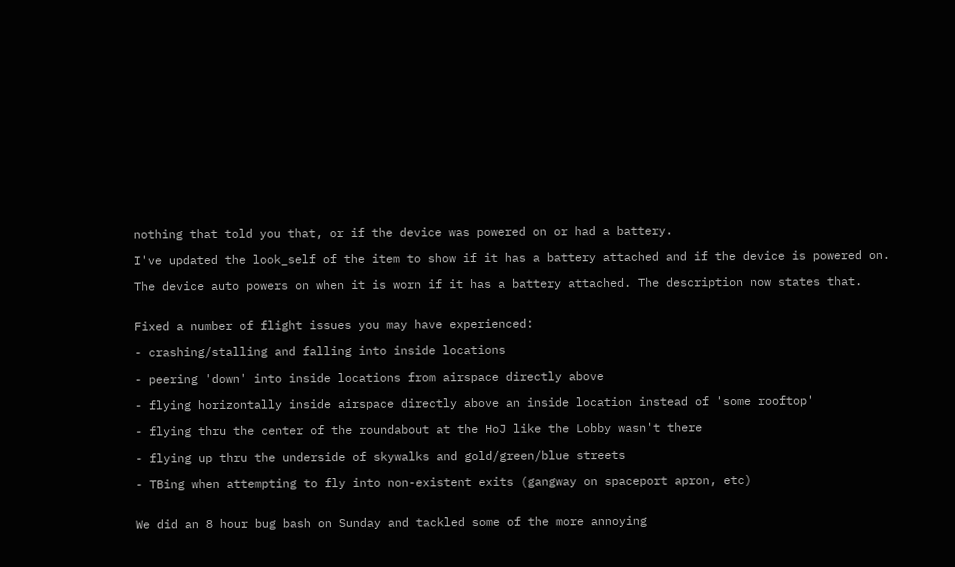nothing that told you that, or if the device was powered on or had a battery.

I've updated the look_self of the item to show if it has a battery attached and if the device is powered on.

The device auto powers on when it is worn if it has a battery attached. The description now states that.


Fixed a number of flight issues you may have experienced:

- crashing/stalling and falling into inside locations

- peering 'down' into inside locations from airspace directly above

- flying horizontally inside airspace directly above an inside location instead of 'some rooftop'

- flying thru the center of the roundabout at the HoJ like the Lobby wasn't there

- flying up thru the underside of skywalks and gold/green/blue streets

- TBing when attempting to fly into non-existent exits (gangway on spaceport apron, etc)


We did an 8 hour bug bash on Sunday and tackled some of the more annoying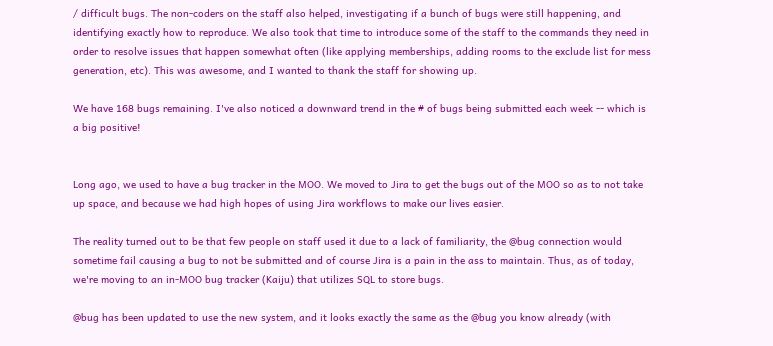/ difficult bugs. The non-coders on the staff also helped, investigating if a bunch of bugs were still happening, and identifying exactly how to reproduce. We also took that time to introduce some of the staff to the commands they need in order to resolve issues that happen somewhat often (like applying memberships, adding rooms to the exclude list for mess generation, etc). This was awesome, and I wanted to thank the staff for showing up.

We have 168 bugs remaining. I've also noticed a downward trend in the # of bugs being submitted each week -- which is a big positive!


Long ago, we used to have a bug tracker in the MOO. We moved to Jira to get the bugs out of the MOO so as to not take up space, and because we had high hopes of using Jira workflows to make our lives easier.

The reality turned out to be that few people on staff used it due to a lack of familiarity, the @bug connection would sometime fail causing a bug to not be submitted and of course Jira is a pain in the ass to maintain. Thus, as of today, we're moving to an in-MOO bug tracker (Kaiju) that utilizes SQL to store bugs.

@bug has been updated to use the new system, and it looks exactly the same as the @bug you know already (with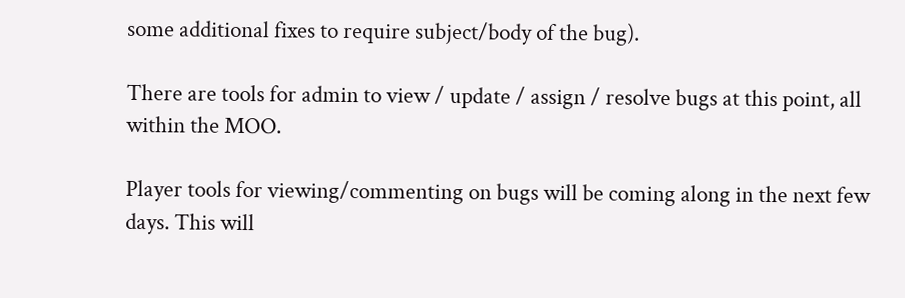some additional fixes to require subject/body of the bug).

There are tools for admin to view / update / assign / resolve bugs at this point, all within the MOO.

Player tools for viewing/commenting on bugs will be coming along in the next few days. This will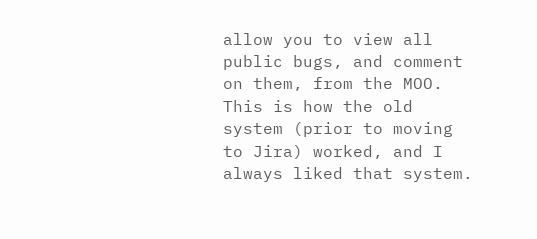allow you to view all public bugs, and comment on them, from the MOO. This is how the old system (prior to moving to Jira) worked, and I always liked that system.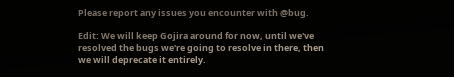Please report any issues you encounter with @bug.

Edit: We will keep Gojira around for now, until we've resolved the bugs we're going to resolve in there, then we will deprecate it entirely.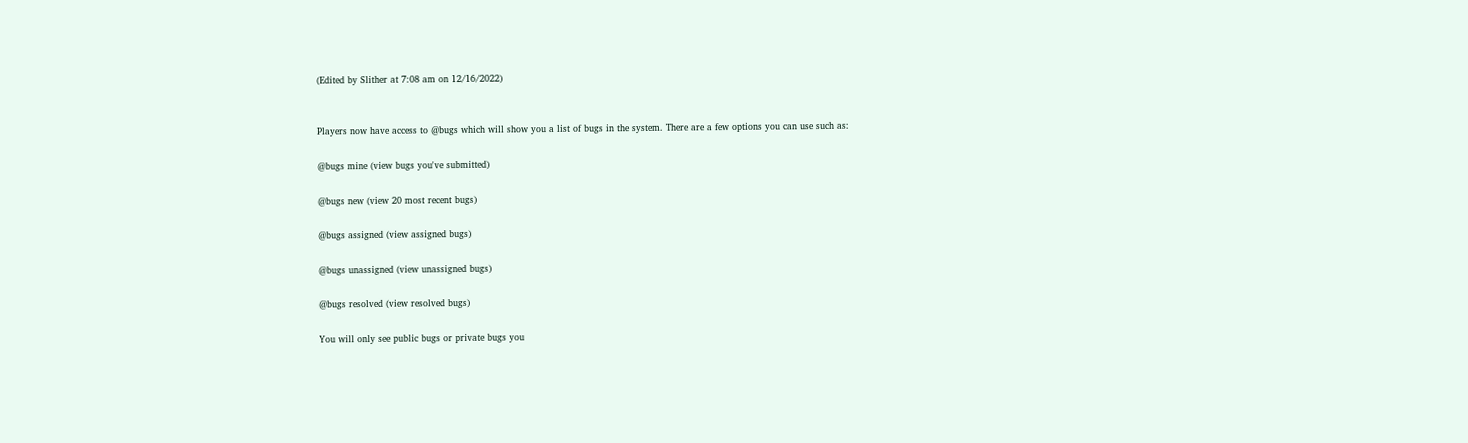(Edited by Slither at 7:08 am on 12/16/2022)


Players now have access to @bugs which will show you a list of bugs in the system. There are a few options you can use such as:

@bugs mine (view bugs you've submitted)

@bugs new (view 20 most recent bugs)

@bugs assigned (view assigned bugs)

@bugs unassigned (view unassigned bugs)

@bugs resolved (view resolved bugs)

You will only see public bugs or private bugs you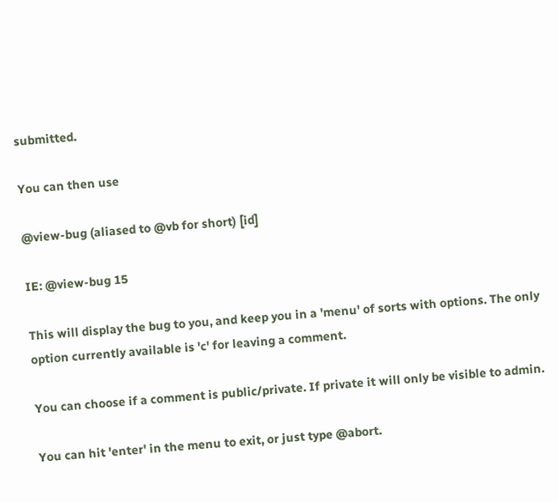submitted.

You can then use

@view-bug (aliased to @vb for short) [id]

IE: @view-bug 15

This will display the bug to you, and keep you in a 'menu' of sorts with options. The only option currently available is 'c' for leaving a comment.

You can choose if a comment is public/private. If private it will only be visible to admin.

You can hit 'enter' in the menu to exit, or just type @abort.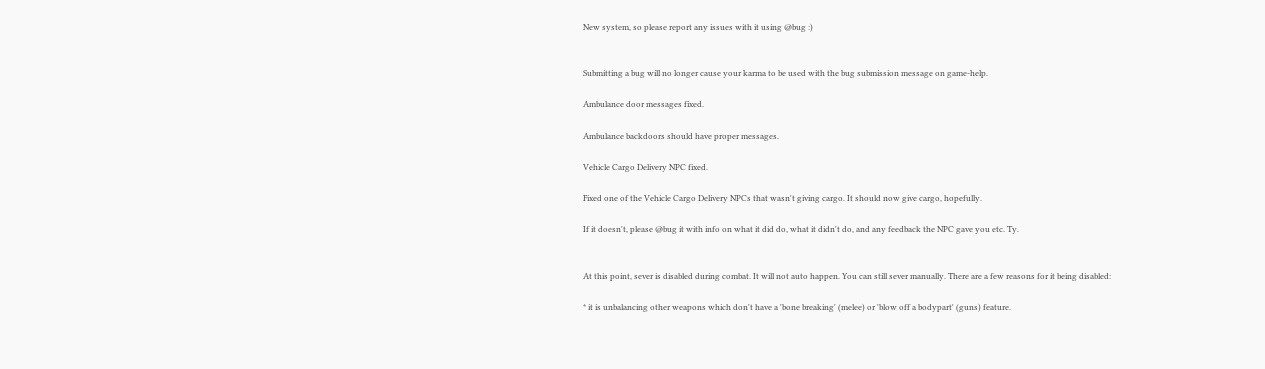New system, so please report any issues with it using @bug :)


Submitting a bug will no longer cause your karma to be used with the bug submission message on game-help.

Ambulance door messages fixed.

Ambulance backdoors should have proper messages.

Vehicle Cargo Delivery NPC fixed.

Fixed one of the Vehicle Cargo Delivery NPCs that wasn't giving cargo. It should now give cargo, hopefully.

If it doesn't, please @bug it with info on what it did do, what it didn't do, and any feedback the NPC gave you etc. Ty.


At this point, sever is disabled during combat. It will not auto happen. You can still sever manually. There are a few reasons for it being disabled:

* it is unbalancing other weapons which don't have a 'bone breaking' (melee) or 'blow off a bodypart' (guns) feature.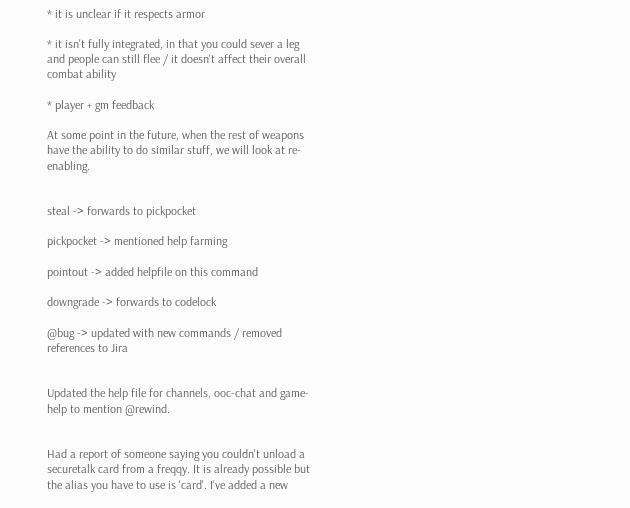* it is unclear if it respects armor

* it isn't fully integrated, in that you could sever a leg and people can still flee / it doesn't affect their overall combat ability

* player + gm feedback

At some point in the future, when the rest of weapons have the ability to do similar stuff, we will look at re-enabling.


steal -> forwards to pickpocket

pickpocket -> mentioned help farming

pointout -> added helpfile on this command

downgrade -> forwards to codelock

@bug -> updated with new commands / removed references to Jira


Updated the help file for channels, ooc-chat and game-help to mention @rewind.


Had a report of someone saying you couldn't unload a securetalk card from a freqqy. It is already possible but the alias you have to use is 'card'. I've added a new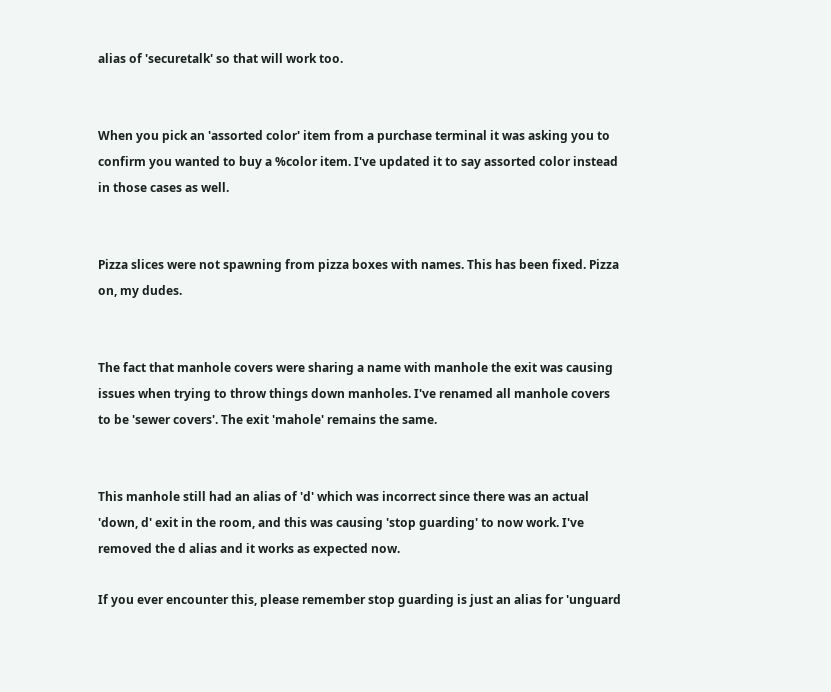alias of 'securetalk' so that will work too.


When you pick an 'assorted color' item from a purchase terminal it was asking you to confirm you wanted to buy a %color item. I've updated it to say assorted color instead in those cases as well.


Pizza slices were not spawning from pizza boxes with names. This has been fixed. Pizza on, my dudes.


The fact that manhole covers were sharing a name with manhole the exit was causing issues when trying to throw things down manholes. I've renamed all manhole covers to be 'sewer covers'. The exit 'mahole' remains the same.


This manhole still had an alias of 'd' which was incorrect since there was an actual 'down, d' exit in the room, and this was causing 'stop guarding' to now work. I've removed the d alias and it works as expected now.

If you ever encounter this, please remember stop guarding is just an alias for 'unguard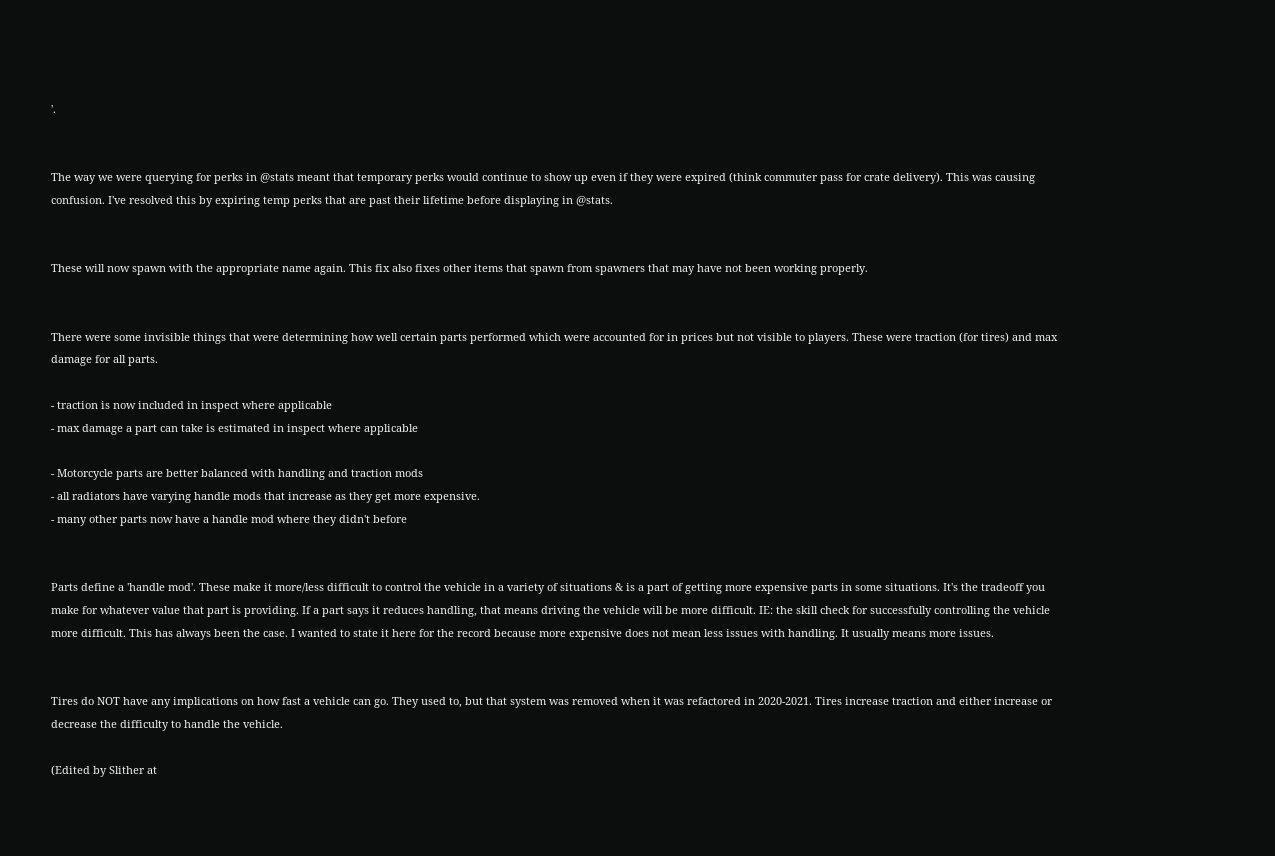'.


The way we were querying for perks in @stats meant that temporary perks would continue to show up even if they were expired (think commuter pass for crate delivery). This was causing confusion. I've resolved this by expiring temp perks that are past their lifetime before displaying in @stats.


These will now spawn with the appropriate name again. This fix also fixes other items that spawn from spawners that may have not been working properly.


There were some invisible things that were determining how well certain parts performed which were accounted for in prices but not visible to players. These were traction (for tires) and max damage for all parts.

- traction is now included in inspect where applicable
- max damage a part can take is estimated in inspect where applicable

- Motorcycle parts are better balanced with handling and traction mods
- all radiators have varying handle mods that increase as they get more expensive.
- many other parts now have a handle mod where they didn't before


Parts define a 'handle mod'. These make it more/less difficult to control the vehicle in a variety of situations & is a part of getting more expensive parts in some situations. It's the tradeoff you make for whatever value that part is providing. If a part says it reduces handling, that means driving the vehicle will be more difficult. IE: the skill check for successfully controlling the vehicle more difficult. This has always been the case. I wanted to state it here for the record because more expensive does not mean less issues with handling. It usually means more issues.


Tires do NOT have any implications on how fast a vehicle can go. They used to, but that system was removed when it was refactored in 2020-2021. Tires increase traction and either increase or decrease the difficulty to handle the vehicle.

(Edited by Slither at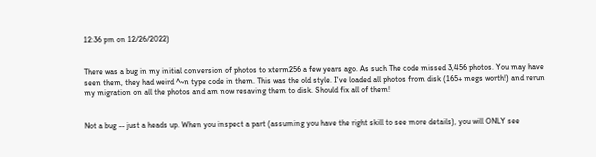12:36 pm on 12/26/2022)


There was a bug in my initial conversion of photos to xterm256 a few years ago. As such The code missed 3,456 photos. You may have seen them, they had weird ^~n type code in them. This was the old style. I've loaded all photos from disk (165+ megs worth!) and rerun my migration on all the photos and am now resaving them to disk. Should fix all of them!


Not a bug -- just a heads up. When you inspect a part (assuming you have the right skill to see more details), you will ONLY see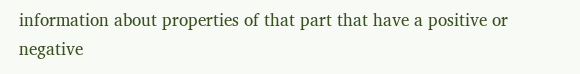information about properties of that part that have a positive or negative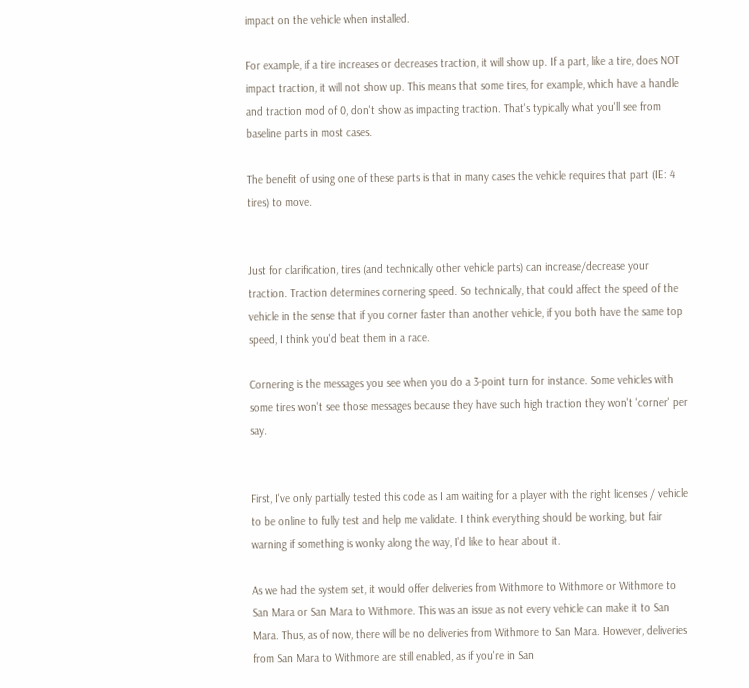impact on the vehicle when installed.

For example, if a tire increases or decreases traction, it will show up. If a part, like a tire, does NOT impact traction, it will not show up. This means that some tires, for example, which have a handle and traction mod of 0, don't show as impacting traction. That's typically what you'll see from baseline parts in most cases.

The benefit of using one of these parts is that in many cases the vehicle requires that part (IE: 4 tires) to move.


Just for clarification, tires (and technically other vehicle parts) can increase/decrease your traction. Traction determines cornering speed. So technically, that could affect the speed of the vehicle in the sense that if you corner faster than another vehicle, if you both have the same top speed, I think you'd beat them in a race.

Cornering is the messages you see when you do a 3-point turn for instance. Some vehicles with some tires won't see those messages because they have such high traction they won't 'corner' per say.


First, I've only partially tested this code as I am waiting for a player with the right licenses / vehicle to be online to fully test and help me validate. I think everything should be working, but fair warning if something is wonky along the way, I'd like to hear about it.

As we had the system set, it would offer deliveries from Withmore to Withmore or Withmore to San Mara or San Mara to Withmore. This was an issue as not every vehicle can make it to San Mara. Thus, as of now, there will be no deliveries from Withmore to San Mara. However, deliveries from San Mara to Withmore are still enabled, as if you're in San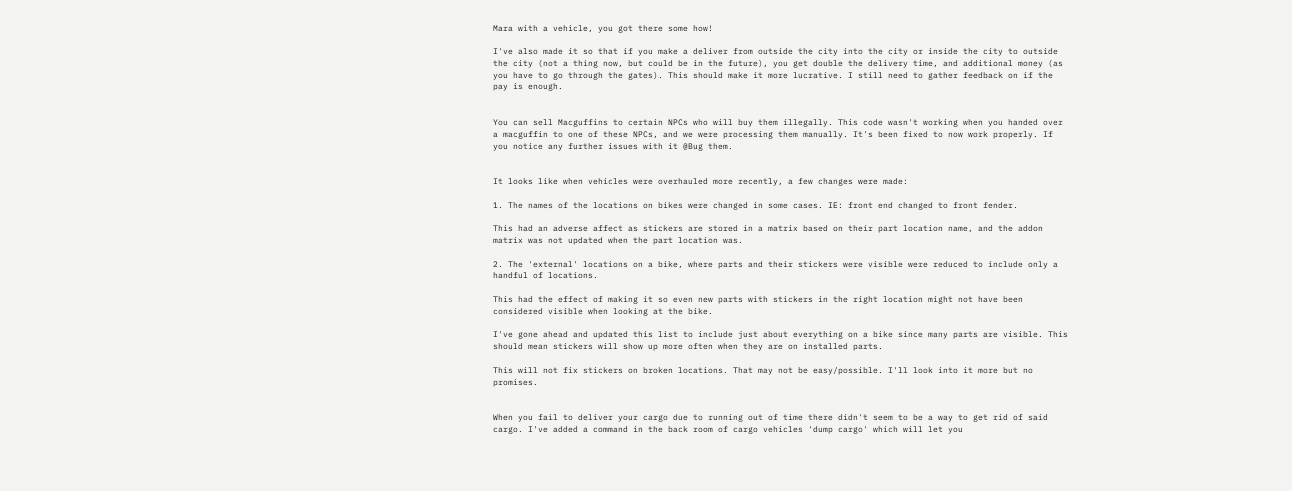Mara with a vehicle, you got there some how!

I've also made it so that if you make a deliver from outside the city into the city or inside the city to outside the city (not a thing now, but could be in the future), you get double the delivery time, and additional money (as you have to go through the gates). This should make it more lucrative. I still need to gather feedback on if the pay is enough.


You can sell Macguffins to certain NPCs who will buy them illegally. This code wasn't working when you handed over a macguffin to one of these NPCs, and we were processing them manually. It's been fixed to now work properly. If you notice any further issues with it @Bug them.


It looks like when vehicles were overhauled more recently, a few changes were made:

1. The names of the locations on bikes were changed in some cases. IE: front end changed to front fender.

This had an adverse affect as stickers are stored in a matrix based on their part location name, and the addon matrix was not updated when the part location was.

2. The 'external' locations on a bike, where parts and their stickers were visible were reduced to include only a handful of locations.

This had the effect of making it so even new parts with stickers in the right location might not have been considered visible when looking at the bike.

I've gone ahead and updated this list to include just about everything on a bike since many parts are visible. This should mean stickers will show up more often when they are on installed parts.

This will not fix stickers on broken locations. That may not be easy/possible. I'll look into it more but no promises.


When you fail to deliver your cargo due to running out of time there didn't seem to be a way to get rid of said cargo. I've added a command in the back room of cargo vehicles 'dump cargo' which will let you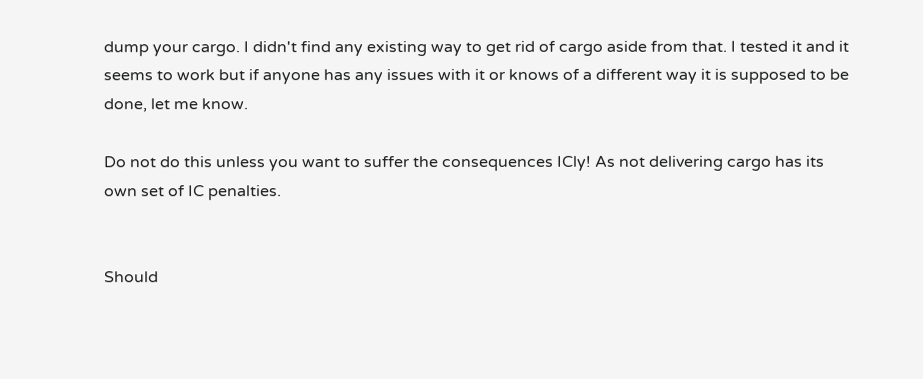dump your cargo. I didn't find any existing way to get rid of cargo aside from that. I tested it and it seems to work but if anyone has any issues with it or knows of a different way it is supposed to be done, let me know.

Do not do this unless you want to suffer the consequences ICly! As not delivering cargo has its own set of IC penalties.


Should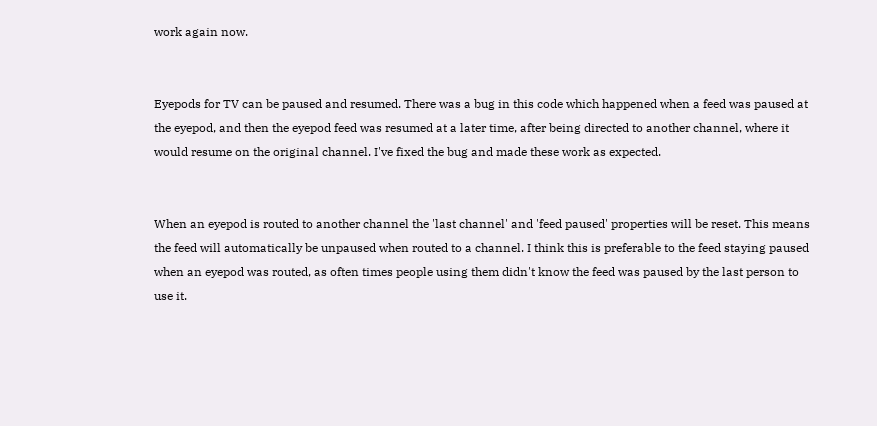work again now.


Eyepods for TV can be paused and resumed. There was a bug in this code which happened when a feed was paused at the eyepod, and then the eyepod feed was resumed at a later time, after being directed to another channel, where it would resume on the original channel. I've fixed the bug and made these work as expected.


When an eyepod is routed to another channel the 'last channel' and 'feed paused' properties will be reset. This means the feed will automatically be unpaused when routed to a channel. I think this is preferable to the feed staying paused when an eyepod was routed, as often times people using them didn't know the feed was paused by the last person to use it.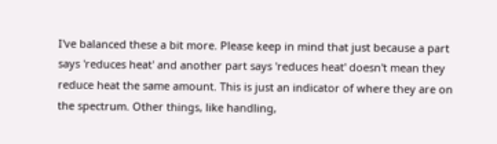I've balanced these a bit more. Please keep in mind that just because a part says 'reduces heat' and another part says 'reduces heat' doesn't mean they reduce heat the same amount. This is just an indicator of where they are on the spectrum. Other things, like handling,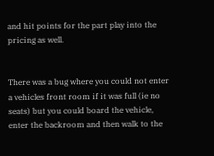and hit points for the part play into the pricing as well.


There was a bug where you could not enter a vehicles front room if it was full (ie no seats) but you could board the vehicle, enter the backroom and then walk to the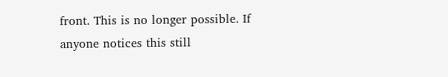front. This is no longer possible. If anyone notices this still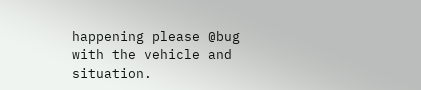happening please @bug with the vehicle and situation.